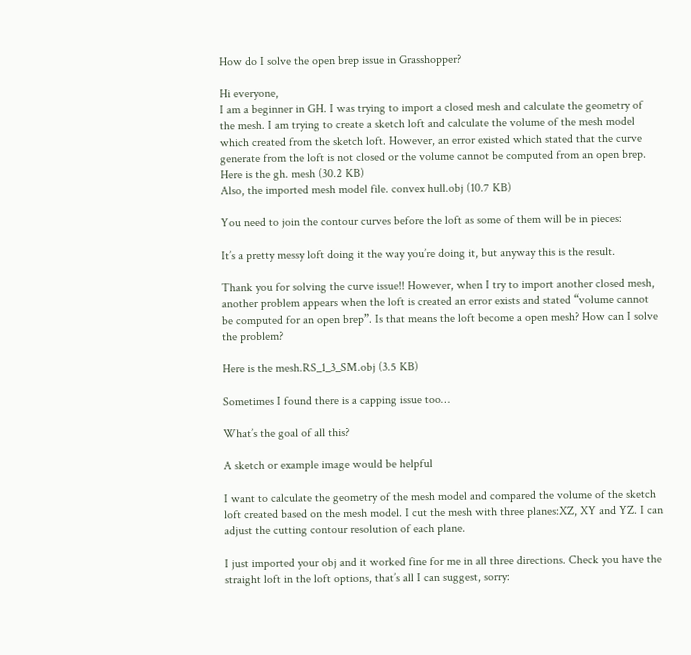How do I solve the open brep issue in Grasshopper?

Hi everyone,
I am a beginner in GH. I was trying to import a closed mesh and calculate the geometry of the mesh. I am trying to create a sketch loft and calculate the volume of the mesh model which created from the sketch loft. However, an error existed which stated that the curve generate from the loft is not closed or the volume cannot be computed from an open brep. Here is the gh. mesh (30.2 KB)
Also, the imported mesh model file. convex hull.obj (10.7 KB)

You need to join the contour curves before the loft as some of them will be in pieces:

It’s a pretty messy loft doing it the way you’re doing it, but anyway this is the result.

Thank you for solving the curve issue!! However, when I try to import another closed mesh, another problem appears when the loft is created an error exists and stated “volume cannot be computed for an open brep”. Is that means the loft become a open mesh? How can I solve the problem?

Here is the mesh.RS_1_3_SM.obj (3.5 KB)

Sometimes I found there is a capping issue too…

What’s the goal of all this?

A sketch or example image would be helpful

I want to calculate the geometry of the mesh model and compared the volume of the sketch loft created based on the mesh model. I cut the mesh with three planes:XZ, XY and YZ. I can adjust the cutting contour resolution of each plane.

I just imported your obj and it worked fine for me in all three directions. Check you have the straight loft in the loft options, that’s all I can suggest, sorry: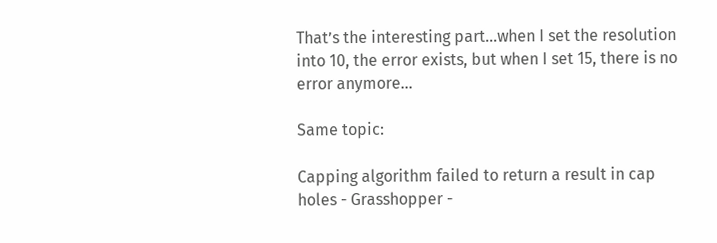That’s the interesting part…when I set the resolution into 10, the error exists, but when I set 15, there is no error anymore…

Same topic:

Capping algorithm failed to return a result in cap holes - Grasshopper -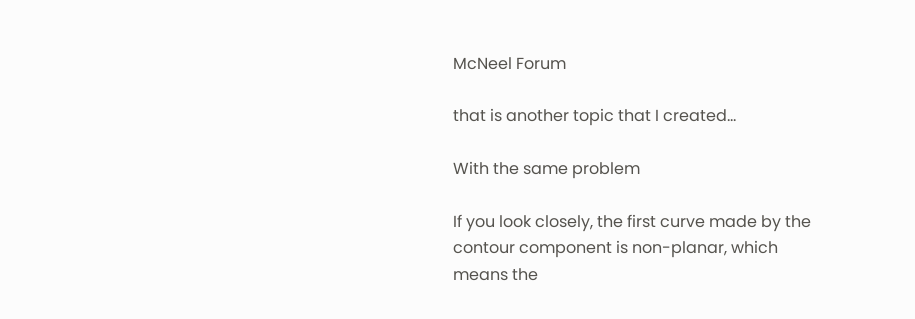McNeel Forum

that is another topic that I created…

With the same problem

If you look closely, the first curve made by the contour component is non-planar, which means the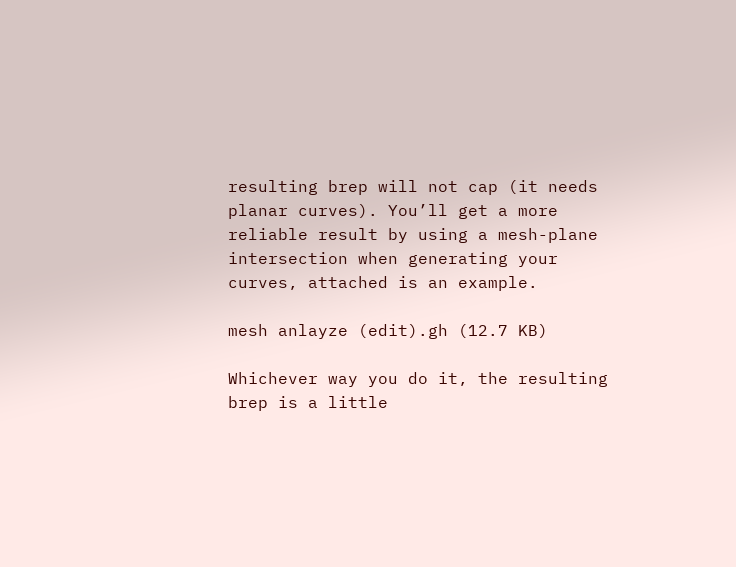resulting brep will not cap (it needs planar curves). You’ll get a more reliable result by using a mesh-plane intersection when generating your curves, attached is an example.

mesh anlayze (edit).gh (12.7 KB)

Whichever way you do it, the resulting brep is a little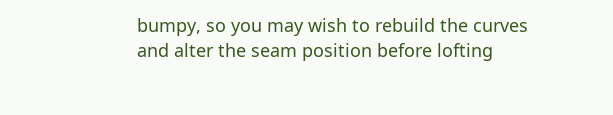bumpy, so you may wish to rebuild the curves and alter the seam position before lofting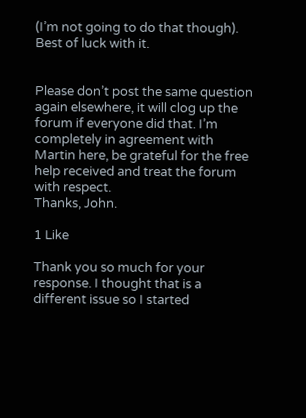(I’m not going to do that though). Best of luck with it.


Please don’t post the same question again elsewhere, it will clog up the forum if everyone did that. I’m completely in agreement with Martin here, be grateful for the free help received and treat the forum with respect.
Thanks, John.

1 Like

Thank you so much for your response. I thought that is a different issue so I started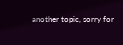another topic, sorry for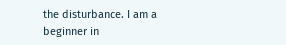the disturbance. I am a beginner in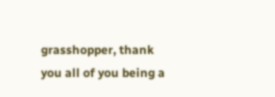grasshopper, thank you all of you being a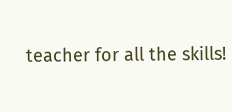teacher for all the skills!